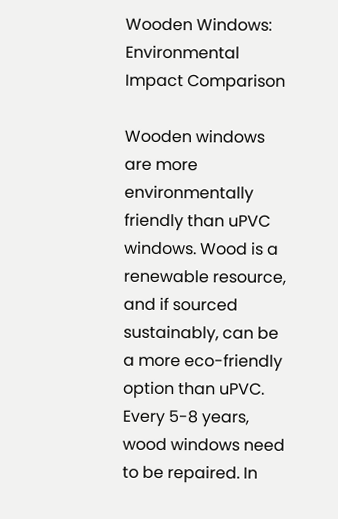Wooden Windows: Environmental Impact Comparison

Wooden windows are more environmentally friendly than uPVC windows. Wood is a renewable resource, and if sourced sustainably, can be a more eco-friendly option than uPVC. Every 5-8 years, wood windows need to be repaired. In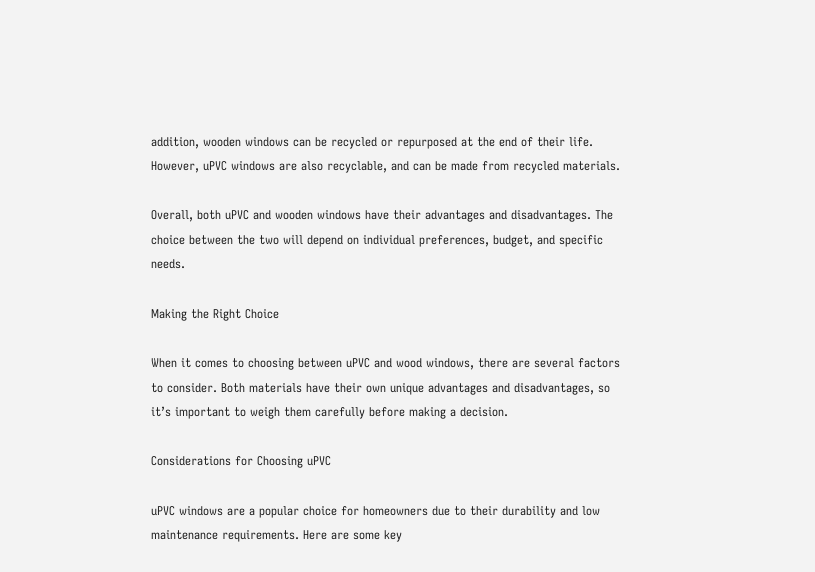addition, wooden windows can be recycled or repurposed at the end of their life. However, uPVC windows are also recyclable, and can be made from recycled materials.

Overall, both uPVC and wooden windows have their advantages and disadvantages. The choice between the two will depend on individual preferences, budget, and specific needs.

Making the Right Choice

When it comes to choosing between uPVC and wood windows, there are several factors to consider. Both materials have their own unique advantages and disadvantages, so it’s important to weigh them carefully before making a decision.

Considerations for Choosing uPVC

uPVC windows are a popular choice for homeowners due to their durability and low maintenance requirements. Here are some key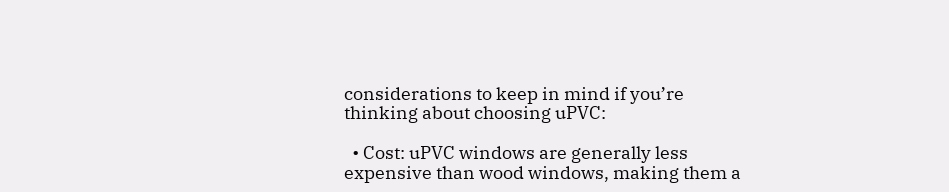considerations to keep in mind if you’re thinking about choosing uPVC:

  • Cost: uPVC windows are generally less expensive than wood windows, making them a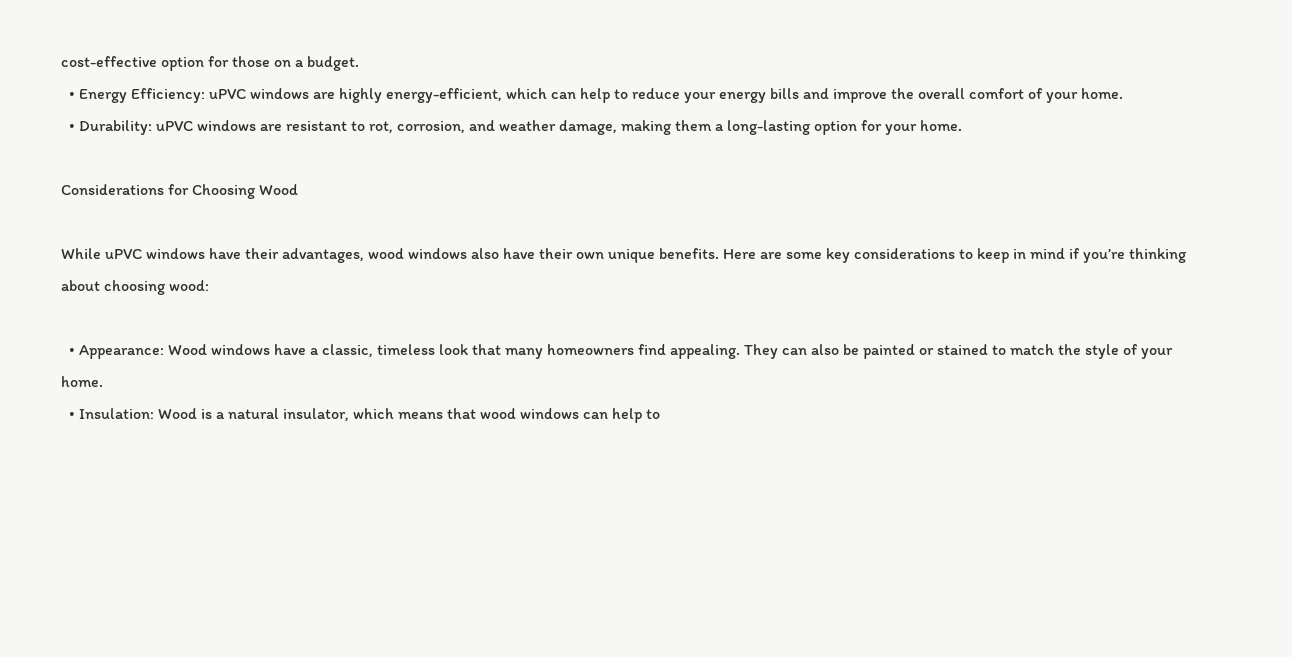cost-effective option for those on a budget.
  • Energy Efficiency: uPVC windows are highly energy-efficient, which can help to reduce your energy bills and improve the overall comfort of your home.
  • Durability: uPVC windows are resistant to rot, corrosion, and weather damage, making them a long-lasting option for your home.

Considerations for Choosing Wood

While uPVC windows have their advantages, wood windows also have their own unique benefits. Here are some key considerations to keep in mind if you’re thinking about choosing wood:

  • Appearance: Wood windows have a classic, timeless look that many homeowners find appealing. They can also be painted or stained to match the style of your home.
  • Insulation: Wood is a natural insulator, which means that wood windows can help to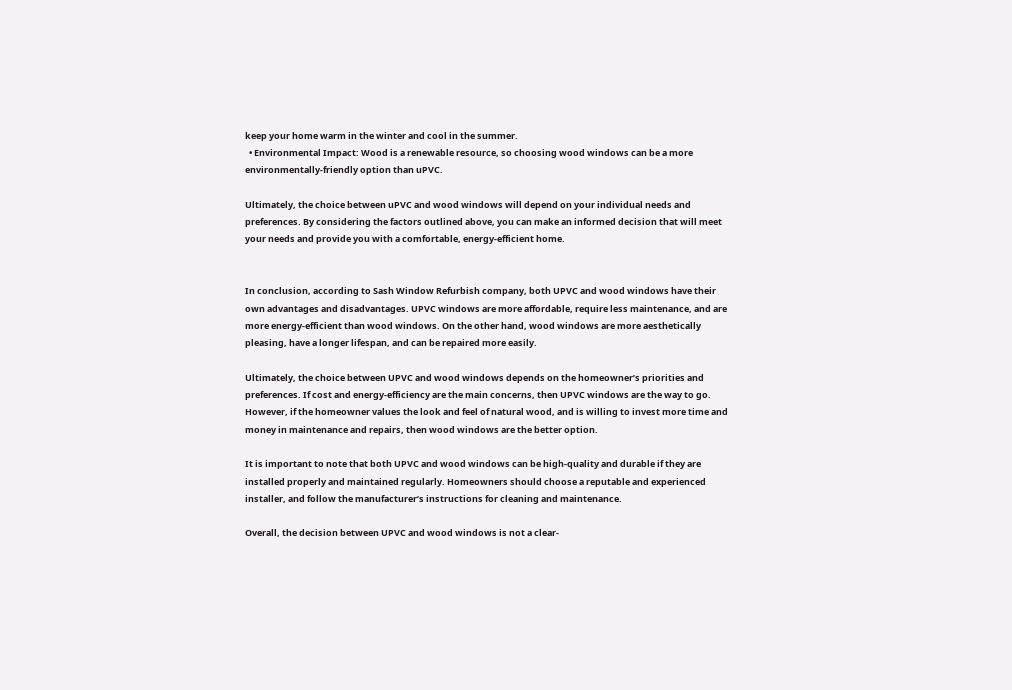keep your home warm in the winter and cool in the summer.
  • Environmental Impact: Wood is a renewable resource, so choosing wood windows can be a more environmentally-friendly option than uPVC.

Ultimately, the choice between uPVC and wood windows will depend on your individual needs and preferences. By considering the factors outlined above, you can make an informed decision that will meet your needs and provide you with a comfortable, energy-efficient home.


In conclusion, according to Sash Window Refurbish company, both UPVC and wood windows have their own advantages and disadvantages. UPVC windows are more affordable, require less maintenance, and are more energy-efficient than wood windows. On the other hand, wood windows are more aesthetically pleasing, have a longer lifespan, and can be repaired more easily.

Ultimately, the choice between UPVC and wood windows depends on the homeowner’s priorities and preferences. If cost and energy-efficiency are the main concerns, then UPVC windows are the way to go. However, if the homeowner values the look and feel of natural wood, and is willing to invest more time and money in maintenance and repairs, then wood windows are the better option.

It is important to note that both UPVC and wood windows can be high-quality and durable if they are installed properly and maintained regularly. Homeowners should choose a reputable and experienced installer, and follow the manufacturer’s instructions for cleaning and maintenance.

Overall, the decision between UPVC and wood windows is not a clear-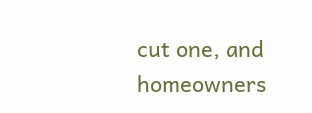cut one, and homeowners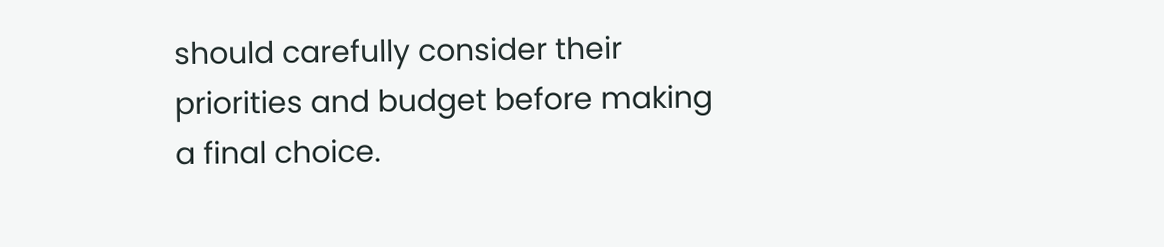should carefully consider their priorities and budget before making a final choice.